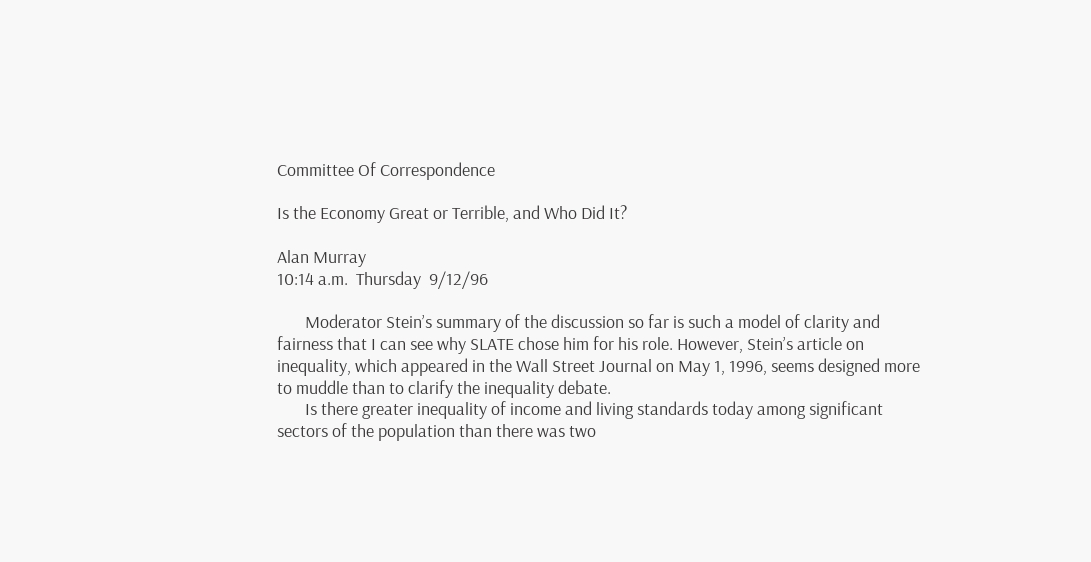Committee Of Correspondence

Is the Economy Great or Terrible, and Who Did It?

Alan Murray
10:14 a.m.  Thursday  9/12/96

       Moderator Stein’s summary of the discussion so far is such a model of clarity and fairness that I can see why SLATE chose him for his role. However, Stein’s article on inequality, which appeared in the Wall Street Journal on May 1, 1996, seems designed more to muddle than to clarify the inequality debate.
       Is there greater inequality of income and living standards today among significant sectors of the population than there was two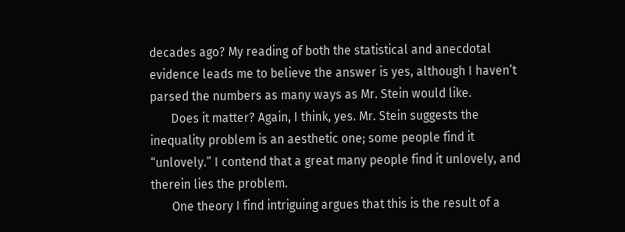decades ago? My reading of both the statistical and anecdotal evidence leads me to believe the answer is yes, although I haven’t parsed the numbers as many ways as Mr. Stein would like.
       Does it matter? Again, I think, yes. Mr. Stein suggests the inequality problem is an aesthetic one; some people find it “unlovely.” I contend that a great many people find it unlovely, and therein lies the problem.
       One theory I find intriguing argues that this is the result of a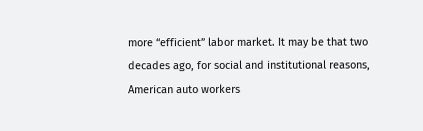more “efficient” labor market. It may be that two decades ago, for social and institutional reasons, American auto workers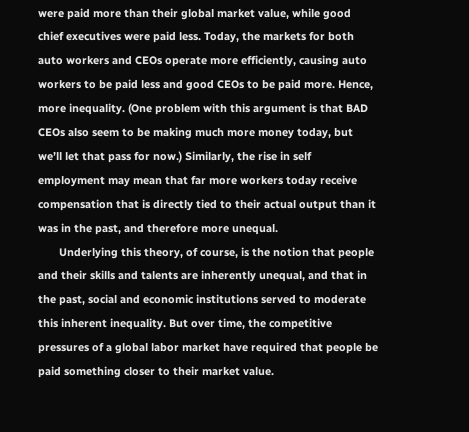were paid more than their global market value, while good chief executives were paid less. Today, the markets for both auto workers and CEOs operate more efficiently, causing auto workers to be paid less and good CEOs to be paid more. Hence, more inequality. (One problem with this argument is that BAD CEOs also seem to be making much more money today, but we’ll let that pass for now.) Similarly, the rise in self employment may mean that far more workers today receive compensation that is directly tied to their actual output than it was in the past, and therefore more unequal.
       Underlying this theory, of course, is the notion that people and their skills and talents are inherently unequal, and that in the past, social and economic institutions served to moderate this inherent inequality. But over time, the competitive pressures of a global labor market have required that people be paid something closer to their market value.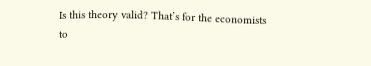Is this theory valid? That’s for the economists to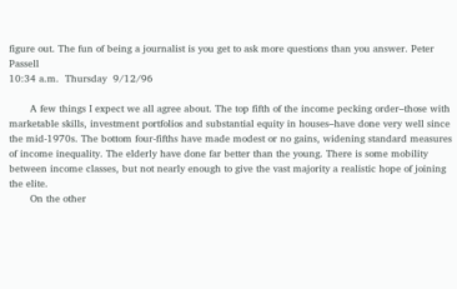figure out. The fun of being a journalist is you get to ask more questions than you answer. Peter Passell
10:34 a.m.  Thursday  9/12/96

       A few things I expect we all agree about. The top fifth of the income pecking order–those with marketable skills, investment portfolios and substantial equity in houses–have done very well since the mid-1970s. The bottom four-fifths have made modest or no gains, widening standard measures of income inequality. The elderly have done far better than the young. There is some mobility between income classes, but not nearly enough to give the vast majority a realistic hope of joining the elite.
       On the other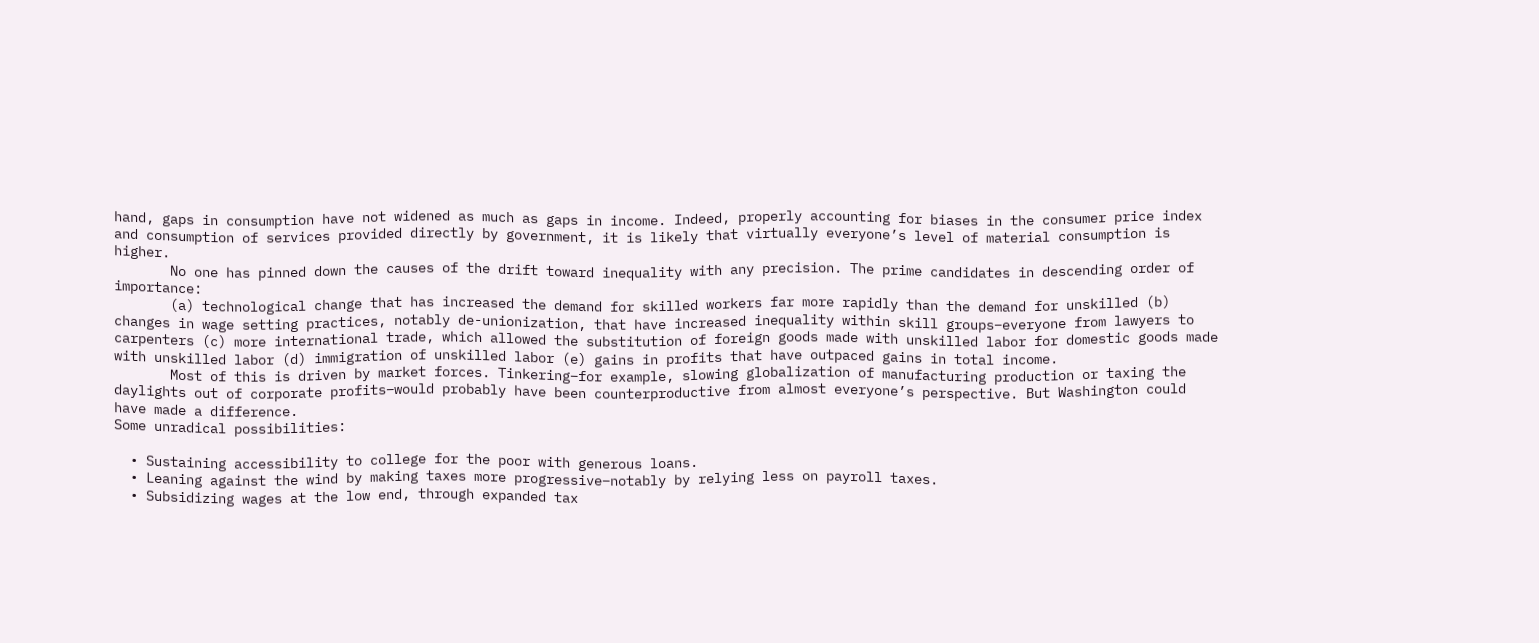hand, gaps in consumption have not widened as much as gaps in income. Indeed, properly accounting for biases in the consumer price index and consumption of services provided directly by government, it is likely that virtually everyone’s level of material consumption is higher.
       No one has pinned down the causes of the drift toward inequality with any precision. The prime candidates in descending order of importance:
       (a) technological change that has increased the demand for skilled workers far more rapidly than the demand for unskilled (b) changes in wage setting practices, notably de-unionization, that have increased inequality within skill groups–everyone from lawyers to carpenters (c) more international trade, which allowed the substitution of foreign goods made with unskilled labor for domestic goods made with unskilled labor (d) immigration of unskilled labor (e) gains in profits that have outpaced gains in total income.
       Most of this is driven by market forces. Tinkering–for example, slowing globalization of manufacturing production or taxing the daylights out of corporate profits–would probably have been counterproductive from almost everyone’s perspective. But Washington could have made a difference.
Some unradical possibilities:

  • Sustaining accessibility to college for the poor with generous loans.
  • Leaning against the wind by making taxes more progressive–notably by relying less on payroll taxes.
  • Subsidizing wages at the low end, through expanded tax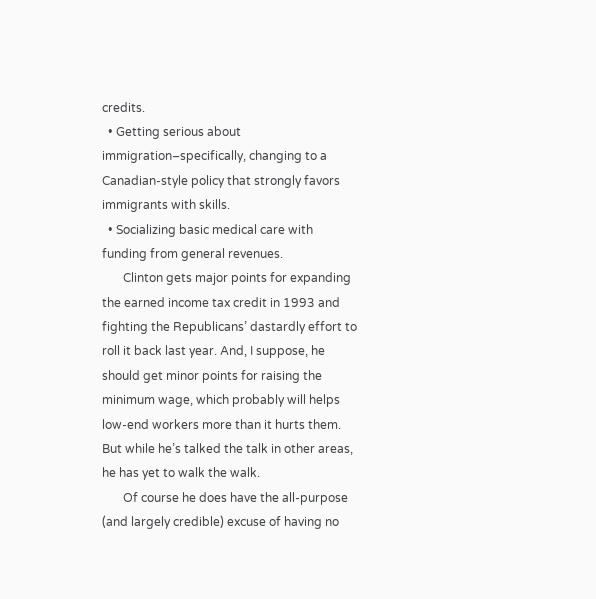credits.
  • Getting serious about immigration–specifically, changing to a Canadian-style policy that strongly favors immigrants with skills.
  • Socializing basic medical care with funding from general revenues.
       Clinton gets major points for expanding the earned income tax credit in 1993 and fighting the Republicans’ dastardly effort to roll it back last year. And, I suppose, he should get minor points for raising the minimum wage, which probably will helps low-end workers more than it hurts them. But while he’s talked the talk in other areas, he has yet to walk the walk.
       Of course he does have the all-purpose (and largely credible) excuse of having no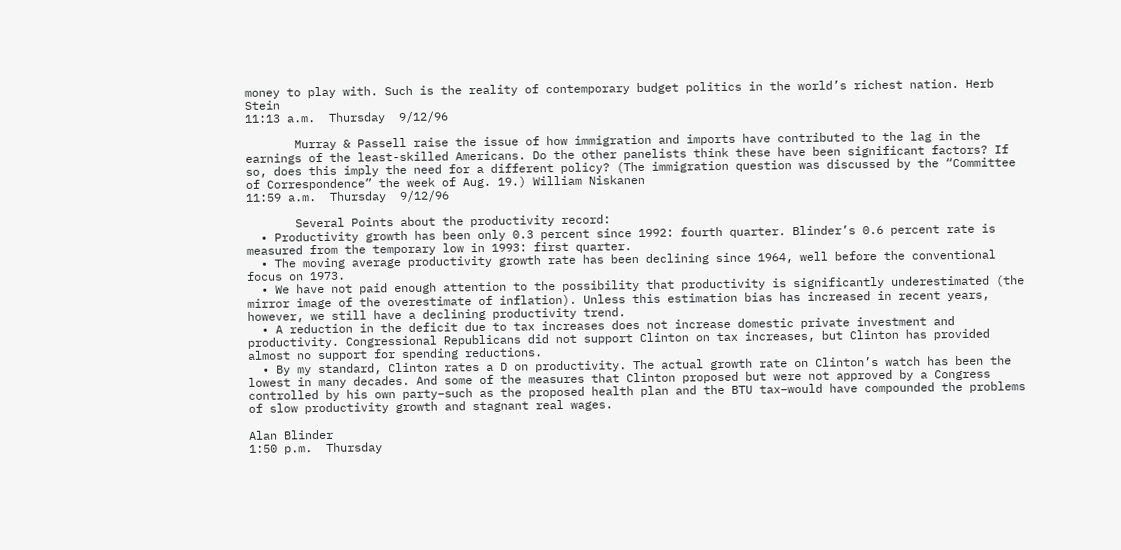money to play with. Such is the reality of contemporary budget politics in the world’s richest nation. Herb Stein
11:13 a.m.  Thursday  9/12/96

       Murray & Passell raise the issue of how immigration and imports have contributed to the lag in the earnings of the least-skilled Americans. Do the other panelists think these have been significant factors? If so, does this imply the need for a different policy? (The immigration question was discussed by the “Committee of Correspondence” the week of Aug. 19.) William Niskanen
11:59 a.m.  Thursday  9/12/96

       Several Points about the productivity record:
  • Productivity growth has been only 0.3 percent since 1992: fourth quarter. Blinder’s 0.6 percent rate is measured from the temporary low in 1993: first quarter.
  • The moving average productivity growth rate has been declining since 1964, well before the conventional focus on 1973.
  • We have not paid enough attention to the possibility that productivity is significantly underestimated (the mirror image of the overestimate of inflation). Unless this estimation bias has increased in recent years, however, we still have a declining productivity trend.
  • A reduction in the deficit due to tax increases does not increase domestic private investment and productivity. Congressional Republicans did not support Clinton on tax increases, but Clinton has provided almost no support for spending reductions.
  • By my standard, Clinton rates a D on productivity. The actual growth rate on Clinton’s watch has been the lowest in many decades. And some of the measures that Clinton proposed but were not approved by a Congress controlled by his own party–such as the proposed health plan and the BTU tax–would have compounded the problems of slow productivity growth and stagnant real wages.

Alan Blinder
1:50 p.m.  Thursday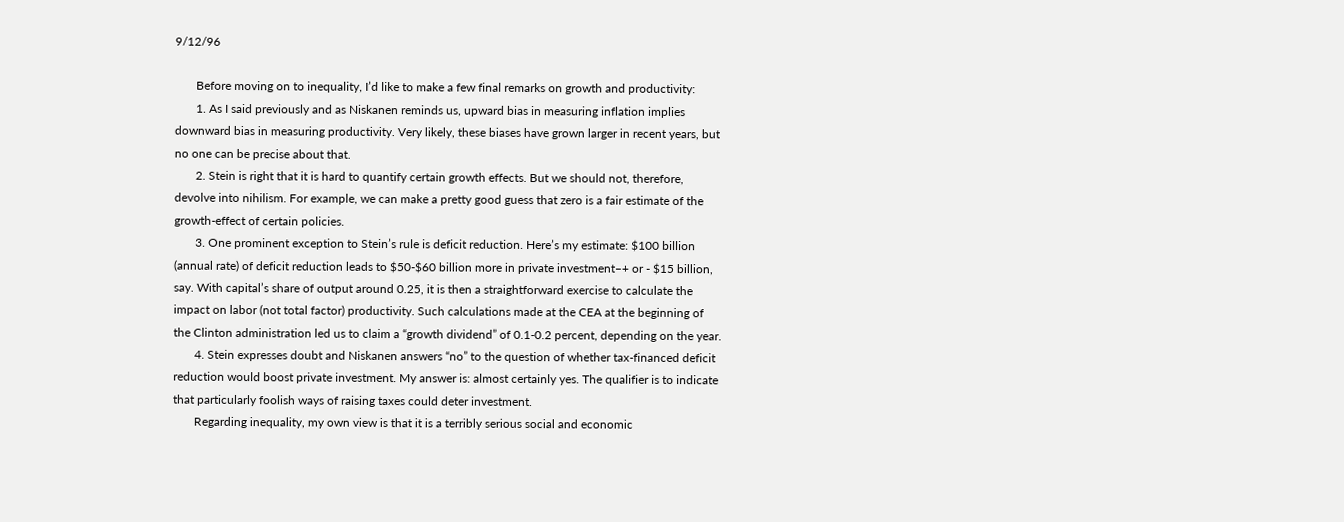9/12/96

       Before moving on to inequality, I’d like to make a few final remarks on growth and productivity:
       1. As I said previously and as Niskanen reminds us, upward bias in measuring inflation implies downward bias in measuring productivity. Very likely, these biases have grown larger in recent years, but no one can be precise about that.
       2. Stein is right that it is hard to quantify certain growth effects. But we should not, therefore, devolve into nihilism. For example, we can make a pretty good guess that zero is a fair estimate of the growth-effect of certain policies.
       3. One prominent exception to Stein’s rule is deficit reduction. Here’s my estimate: $100 billion (annual rate) of deficit reduction leads to $50-$60 billion more in private investment–+ or - $15 billion, say. With capital’s share of output around 0.25, it is then a straightforward exercise to calculate the impact on labor (not total factor) productivity. Such calculations made at the CEA at the beginning of the Clinton administration led us to claim a “growth dividend” of 0.1-0.2 percent, depending on the year.
       4. Stein expresses doubt and Niskanen answers “no” to the question of whether tax-financed deficit reduction would boost private investment. My answer is: almost certainly yes. The qualifier is to indicate that particularly foolish ways of raising taxes could deter investment.
       Regarding inequality, my own view is that it is a terribly serious social and economic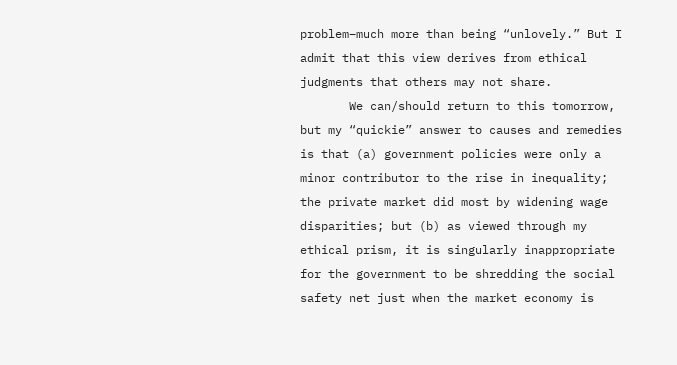problem–much more than being “unlovely.” But I admit that this view derives from ethical judgments that others may not share.
       We can/should return to this tomorrow, but my “quickie” answer to causes and remedies is that (a) government policies were only a minor contributor to the rise in inequality; the private market did most by widening wage disparities; but (b) as viewed through my ethical prism, it is singularly inappropriate for the government to be shredding the social safety net just when the market economy is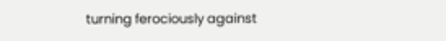turning ferociously against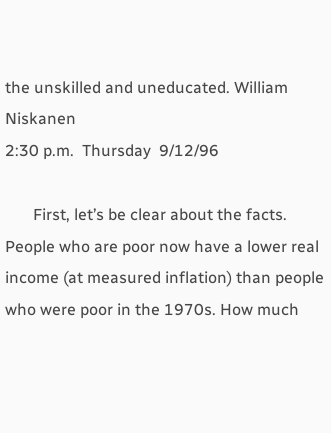the unskilled and uneducated. William Niskanen
2:30 p.m.  Thursday  9/12/96

       First, let’s be clear about the facts. People who are poor now have a lower real income (at measured inflation) than people who were poor in the 1970s. How much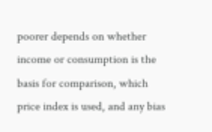poorer depends on whether income or consumption is the basis for comparison, which price index is used, and any bias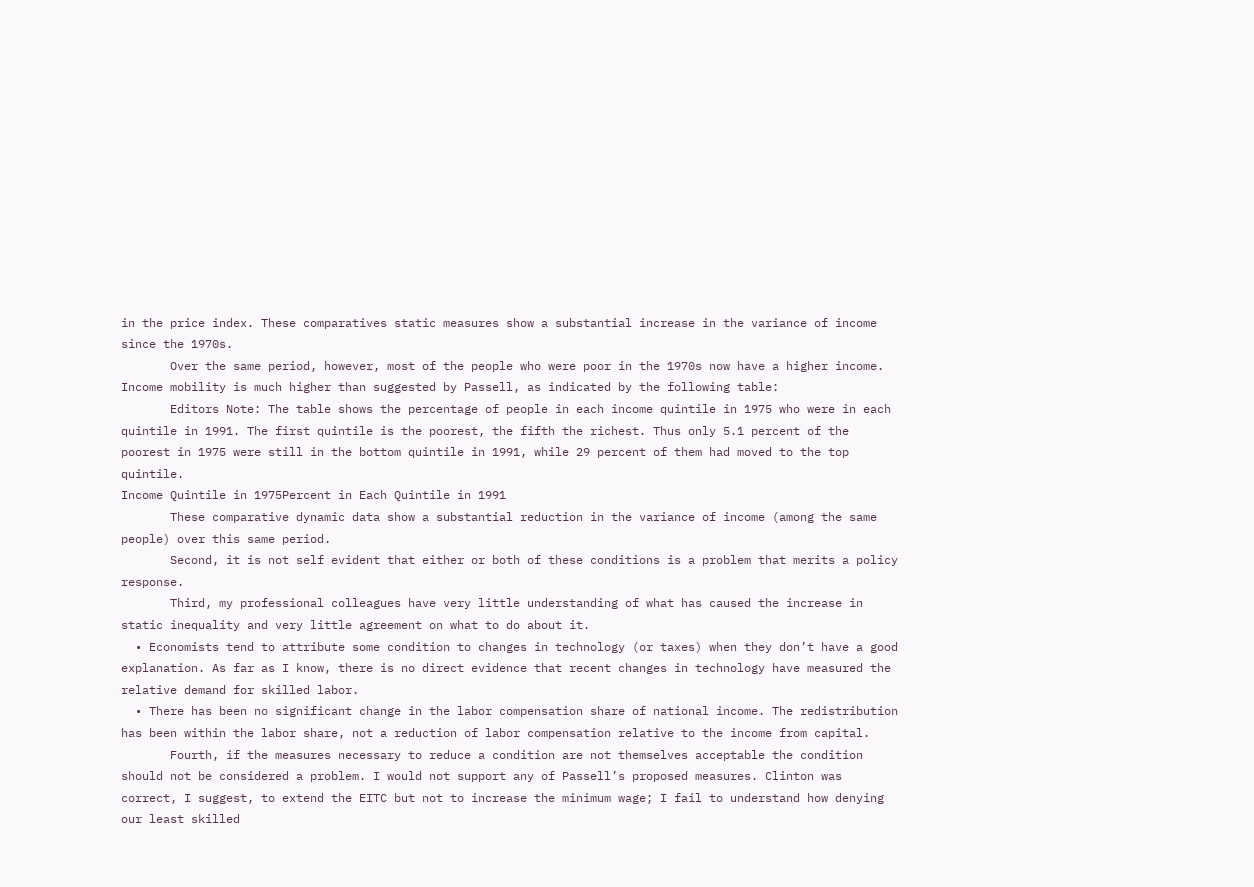in the price index. These comparatives static measures show a substantial increase in the variance of income since the 1970s.
       Over the same period, however, most of the people who were poor in the 1970s now have a higher income. Income mobility is much higher than suggested by Passell, as indicated by the following table:
       Editors Note: The table shows the percentage of people in each income quintile in 1975 who were in each quintile in 1991. The first quintile is the poorest, the fifth the richest. Thus only 5.1 percent of the poorest in 1975 were still in the bottom quintile in 1991, while 29 percent of them had moved to the top quintile.
Income Quintile in 1975Percent in Each Quintile in 1991
       These comparative dynamic data show a substantial reduction in the variance of income (among the same people) over this same period.
       Second, it is not self evident that either or both of these conditions is a problem that merits a policy response.
       Third, my professional colleagues have very little understanding of what has caused the increase in static inequality and very little agreement on what to do about it.
  • Economists tend to attribute some condition to changes in technology (or taxes) when they don’t have a good explanation. As far as I know, there is no direct evidence that recent changes in technology have measured the relative demand for skilled labor.
  • There has been no significant change in the labor compensation share of national income. The redistribution has been within the labor share, not a reduction of labor compensation relative to the income from capital.
       Fourth, if the measures necessary to reduce a condition are not themselves acceptable the condition should not be considered a problem. I would not support any of Passell’s proposed measures. Clinton was correct, I suggest, to extend the EITC but not to increase the minimum wage; I fail to understand how denying our least skilled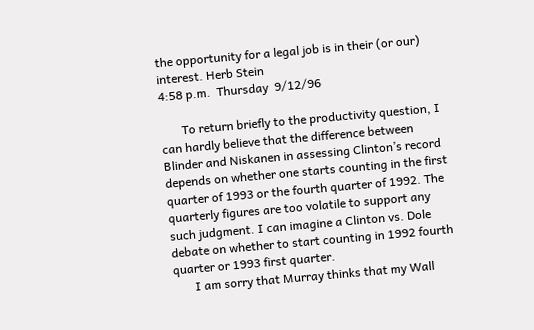the opportunity for a legal job is in their (or our) interest. Herb Stein
4:58 p.m.  Thursday  9/12/96

       To return briefly to the productivity question, I can hardly believe that the difference between Blinder and Niskanen in assessing Clinton’s record depends on whether one starts counting in the first quarter of 1993 or the fourth quarter of 1992. The quarterly figures are too volatile to support any such judgment. I can imagine a Clinton vs. Dole debate on whether to start counting in 1992 fourth quarter or 1993 first quarter.
       I am sorry that Murray thinks that my Wall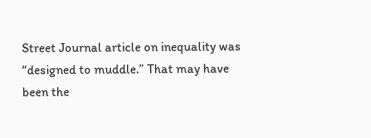Street Journal article on inequality was “designed to muddle.” That may have been the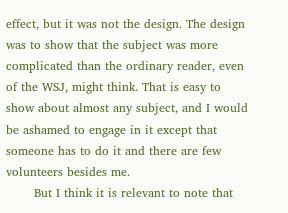effect, but it was not the design. The design was to show that the subject was more complicated than the ordinary reader, even of the WSJ, might think. That is easy to show about almost any subject, and I would be ashamed to engage in it except that someone has to do it and there are few volunteers besides me.
       But I think it is relevant to note that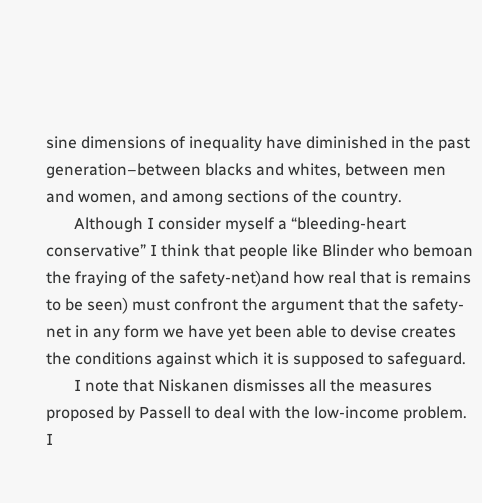sine dimensions of inequality have diminished in the past generation–between blacks and whites, between men and women, and among sections of the country.
       Although I consider myself a “bleeding-heart conservative” I think that people like Blinder who bemoan the fraying of the safety-net)and how real that is remains to be seen) must confront the argument that the safety-net in any form we have yet been able to devise creates the conditions against which it is supposed to safeguard.
       I note that Niskanen dismisses all the measures proposed by Passell to deal with the low-income problem. I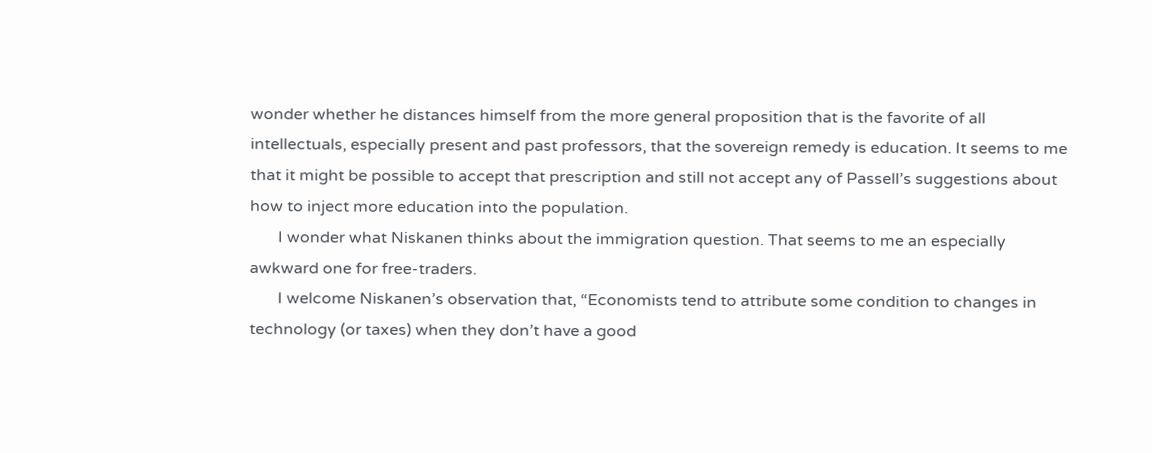wonder whether he distances himself from the more general proposition that is the favorite of all intellectuals, especially present and past professors, that the sovereign remedy is education. It seems to me that it might be possible to accept that prescription and still not accept any of Passell’s suggestions about how to inject more education into the population.
       I wonder what Niskanen thinks about the immigration question. That seems to me an especially awkward one for free-traders.
       I welcome Niskanen’s observation that, “Economists tend to attribute some condition to changes in technology (or taxes) when they don’t have a good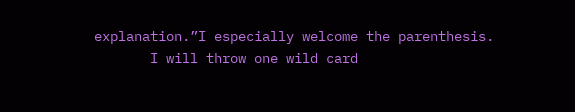explanation.”I especially welcome the parenthesis.
       I will throw one wild card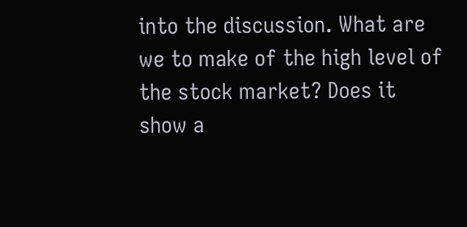into the discussion. What are we to make of the high level of the stock market? Does it show a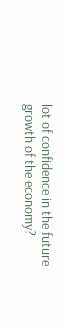lot of confidence in the future growth of the economy?